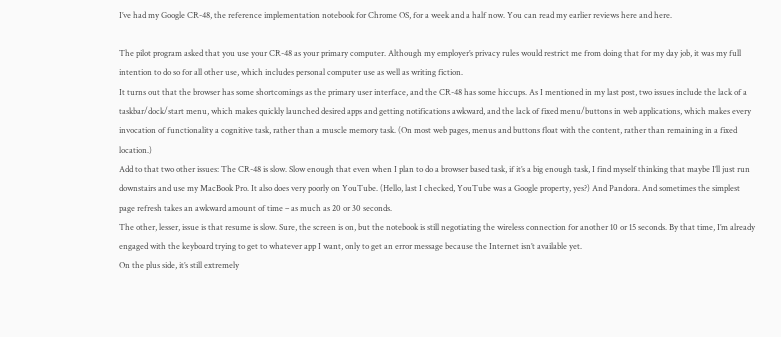I’ve had my Google CR-48, the reference implementation notebook for Chrome OS, for a week and a half now. You can read my earlier reviews here and here.

The pilot program asked that you use your CR-48 as your primary computer. Although my employer’s privacy rules would restrict me from doing that for my day job, it was my full intention to do so for all other use, which includes personal computer use as well as writing fiction.
It turns out that the browser has some shortcomings as the primary user interface, and the CR-48 has some hiccups. As I mentioned in my last post, two issues include the lack of a taskbar/dock/start menu, which makes quickly launched desired apps and getting notifications awkward, and the lack of fixed menu/buttons in web applications, which makes every invocation of functionality a cognitive task, rather than a muscle memory task. (On most web pages, menus and buttons float with the content, rather than remaining in a fixed location.)
Add to that two other issues: The CR-48 is slow. Slow enough that even when I plan to do a browser based task, if it’s a big enough task, I find myself thinking that maybe I’ll just run downstairs and use my MacBook Pro. It also does very poorly on YouTube. (Hello, last I checked, YouTube was a Google property, yes?) And Pandora. And sometimes the simplest page refresh takes an awkward amount of time – as much as 20 or 30 seconds.
The other, lesser, issue is that resume is slow. Sure, the screen is on, but the notebook is still negotiating the wireless connection for another 10 or 15 seconds. By that time, I’m already engaged with the keyboard trying to get to whatever app I want, only to get an error message because the Internet isn’t available yet.
On the plus side, it’s still extremely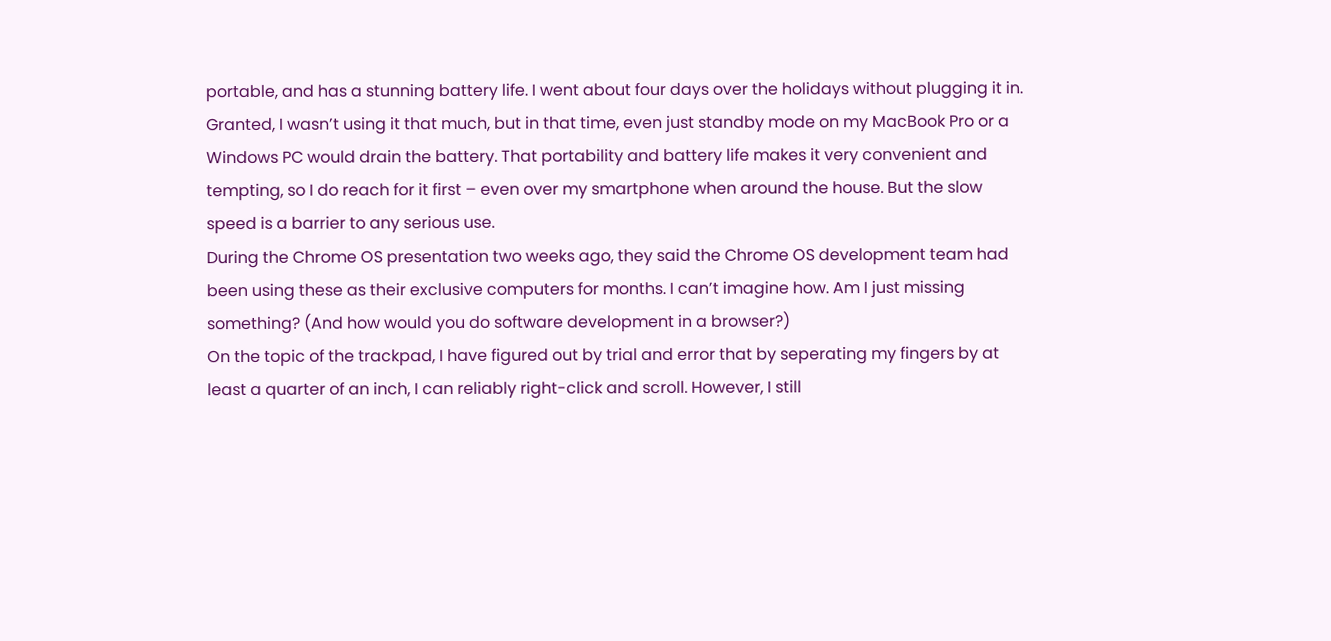portable, and has a stunning battery life. I went about four days over the holidays without plugging it in. Granted, I wasn’t using it that much, but in that time, even just standby mode on my MacBook Pro or a Windows PC would drain the battery. That portability and battery life makes it very convenient and tempting, so I do reach for it first – even over my smartphone when around the house. But the slow speed is a barrier to any serious use.
During the Chrome OS presentation two weeks ago, they said the Chrome OS development team had been using these as their exclusive computers for months. I can’t imagine how. Am I just missing something? (And how would you do software development in a browser?)
On the topic of the trackpad, I have figured out by trial and error that by seperating my fingers by at least a quarter of an inch, I can reliably right-click and scroll. However, I still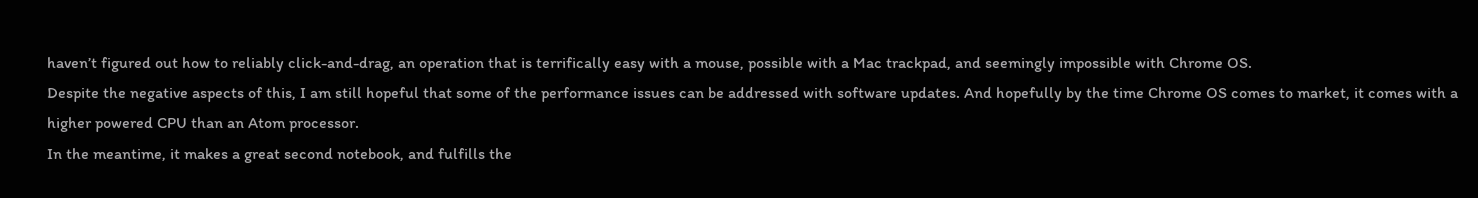haven’t figured out how to reliably click-and-drag, an operation that is terrifically easy with a mouse, possible with a Mac trackpad, and seemingly impossible with Chrome OS.
Despite the negative aspects of this, I am still hopeful that some of the performance issues can be addressed with software updates. And hopefully by the time Chrome OS comes to market, it comes with a higher powered CPU than an Atom processor.
In the meantime, it makes a great second notebook, and fulfills the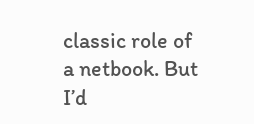classic role of a netbook. But I’d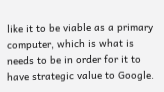like it to be viable as a primary computer, which is what is needs to be in order for it to have strategic value to Google.